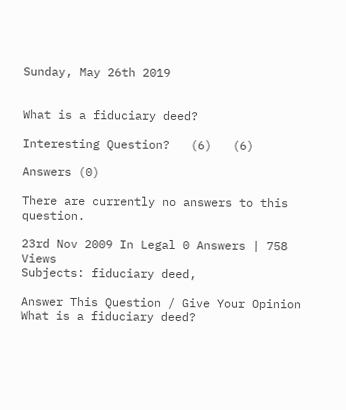Sunday, May 26th 2019


What is a fiduciary deed?

Interesting Question?   (6)   (6)

Answers (0)

There are currently no answers to this question.

23rd Nov 2009 In Legal 0 Answers | 758 Views
Subjects: fiduciary deed,

Answer This Question / Give Your Opinion
What is a fiduciary deed?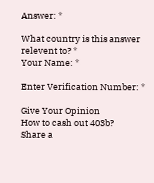Answer: *

What country is this answer relevent to? *
Your Name: *

Enter Verification Number: *

Give Your Opinion
How to cash out 403b?
Share a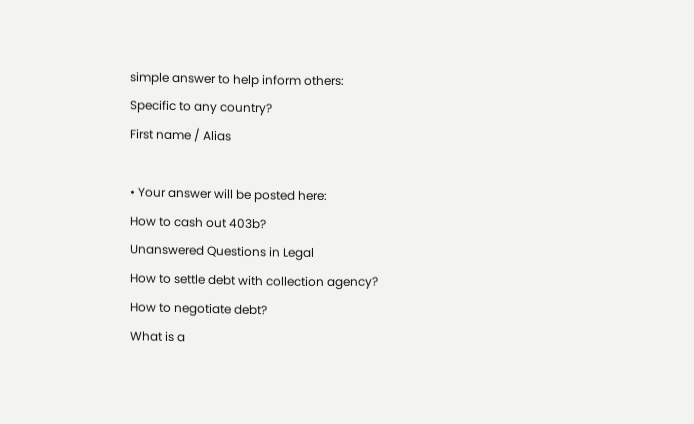simple answer to help inform others:
Specific to any country?
First name / Alias

• Your answer will be posted here:
How to cash out 403b?
Unanswered Questions in Legal
How to settle debt with collection agency?
How to negotiate debt?
What is a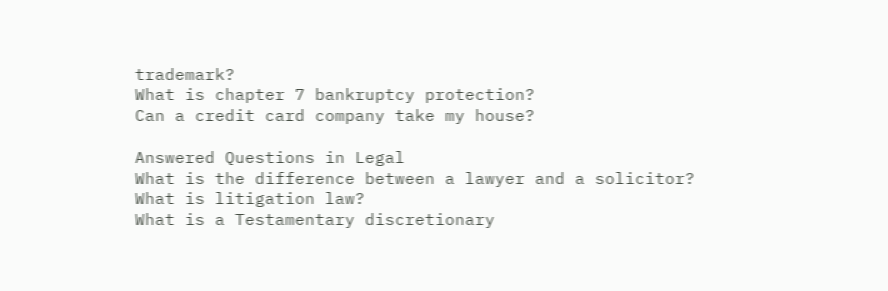trademark?
What is chapter 7 bankruptcy protection?
Can a credit card company take my house?

Answered Questions in Legal
What is the difference between a lawyer and a solicitor?
What is litigation law?
What is a Testamentary discretionary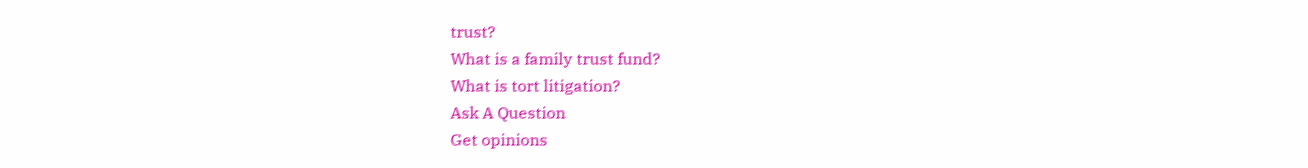trust?
What is a family trust fund?
What is tort litigation?
Ask A Question
Get opinions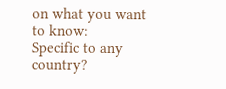on what you want to know:
Specific to any country?